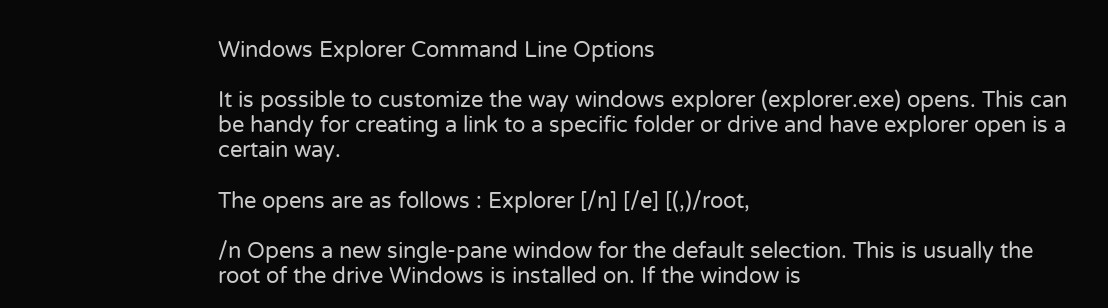Windows Explorer Command Line Options

It is possible to customize the way windows explorer (explorer.exe) opens. This can be handy for creating a link to a specific folder or drive and have explorer open is a certain way.

The opens are as follows : Explorer [/n] [/e] [(,)/root,

/n Opens a new single-pane window for the default selection. This is usually the root of the drive Windows is installed on. If the window is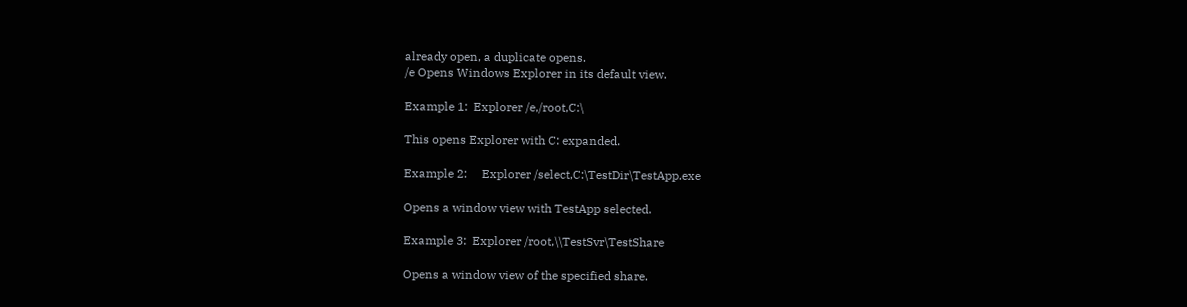already open, a duplicate opens.
/e Opens Windows Explorer in its default view.

Example 1:  Explorer /e,/root,C:\

This opens Explorer with C: expanded.

Example 2:     Explorer /select,C:\TestDir\TestApp.exe

Opens a window view with TestApp selected.

Example 3:  Explorer /root,\\TestSvr\TestShare

Opens a window view of the specified share.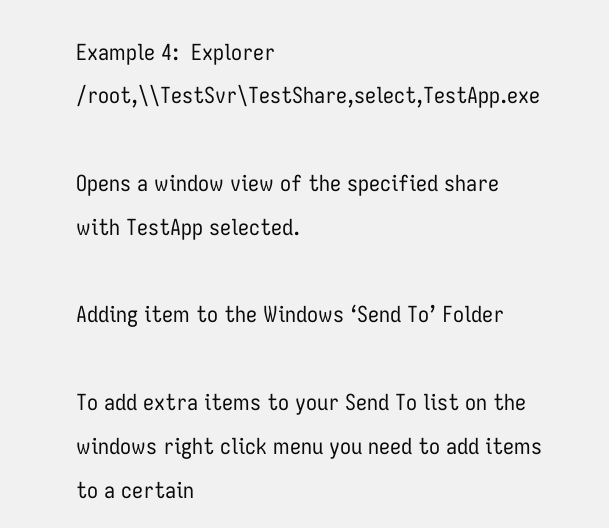Example 4:  Explorer /root,\\TestSvr\TestShare,select,TestApp.exe

Opens a window view of the specified share with TestApp selected.

Adding item to the Windows ‘Send To’ Folder

To add extra items to your Send To list on the windows right click menu you need to add items to a certain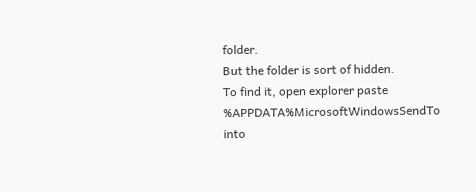folder.
But the folder is sort of hidden.
To find it, open explorer paste %APPDATA%MicrosoftWindowsSendTo into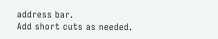address bar.
Add short cuts as needed.